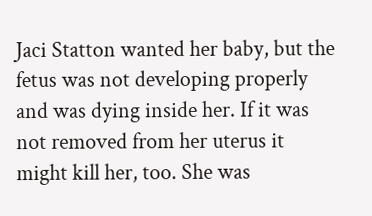Jaci Statton wanted her baby, but the fetus was not developing properly and was dying inside her. If it was not removed from her uterus it might kill her, too. She was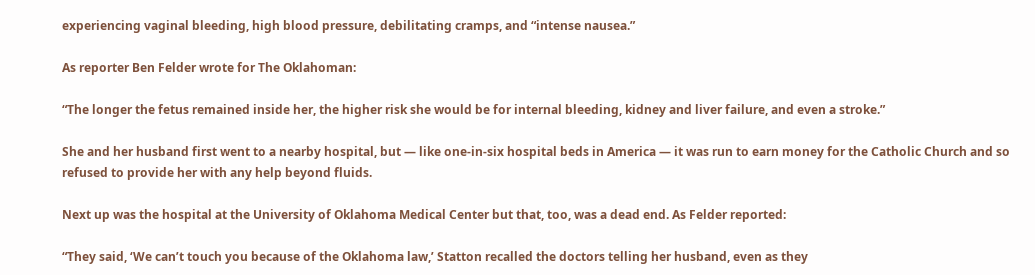experiencing vaginal bleeding, high blood pressure, debilitating cramps, and “intense nausea.”

As reporter Ben Felder wrote for The Oklahoman:

“The longer the fetus remained inside her, the higher risk she would be for internal bleeding, kidney and liver failure, and even a stroke.”

She and her husband first went to a nearby hospital, but — like one-in-six hospital beds in America — it was run to earn money for the Catholic Church and so refused to provide her with any help beyond fluids.

Next up was the hospital at the University of Oklahoma Medical Center but that, too, was a dead end. As Felder reported:

“They said, ‘We can’t touch you because of the Oklahoma law,’ Statton recalled the doctors telling her husband, even as they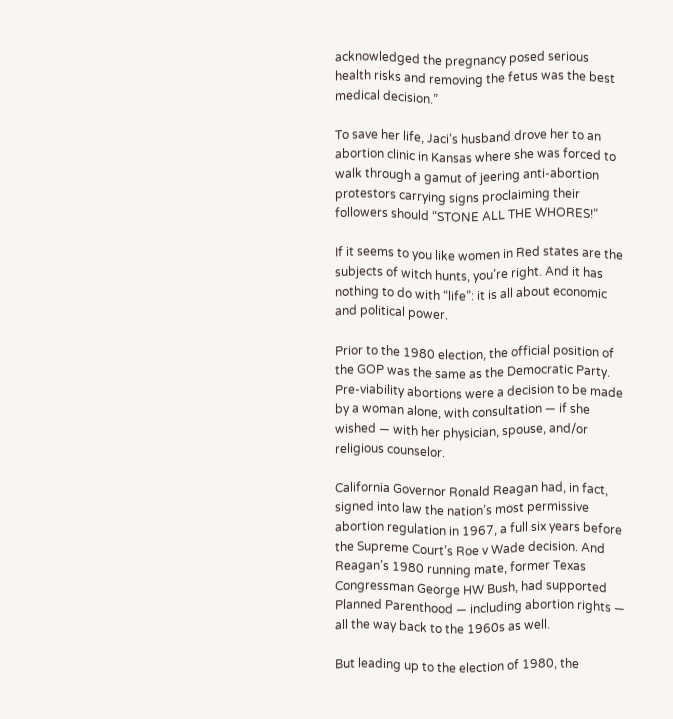acknowledged the pregnancy posed serious health risks and removing the fetus was the best medical decision.”

To save her life, Jaci’s husband drove her to an abortion clinic in Kansas where she was forced to walk through a gamut of jeering anti-abortion protestors carrying signs proclaiming their followers should “STONE ALL THE WHORES!”

If it seems to you like women in Red states are the subjects of witch hunts, you’re right. And it has nothing to do with “life”: it is all about economic and political power.

Prior to the 1980 election, the official position of the GOP was the same as the Democratic Party. Pre-viability abortions were a decision to be made by a woman alone, with consultation — if she wished — with her physician, spouse, and/or religious counselor.

California Governor Ronald Reagan had, in fact, signed into law the nation’s most permissive abortion regulation in 1967, a full six years before the Supreme Court’s Roe v Wade decision. And Reagan’s 1980 running mate, former Texas Congressman George HW Bush, had supported Planned Parenthood — including abortion rights — all the way back to the 1960s as well.

But leading up to the election of 1980, the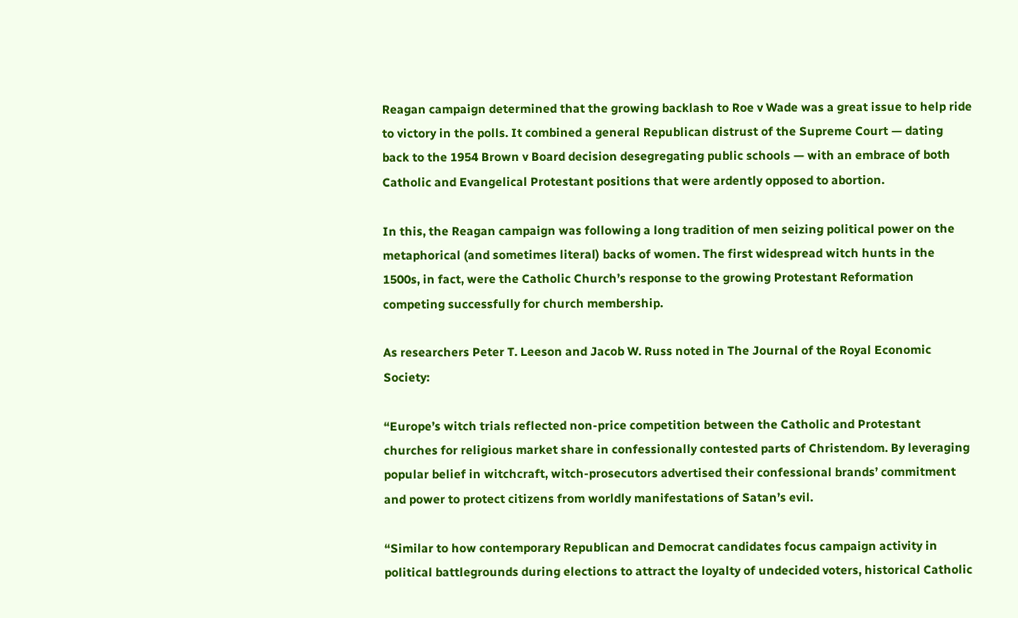Reagan campaign determined that the growing backlash to Roe v Wade was a great issue to help ride to victory in the polls. It combined a general Republican distrust of the Supreme Court — dating back to the 1954 Brown v Board decision desegregating public schools — with an embrace of both Catholic and Evangelical Protestant positions that were ardently opposed to abortion.

In this, the Reagan campaign was following a long tradition of men seizing political power on the metaphorical (and sometimes literal) backs of women. The first widespread witch hunts in the 1500s, in fact, were the Catholic Church’s response to the growing Protestant Reformation competing successfully for church membership.

As researchers Peter T. Leeson and Jacob W. Russ noted in The Journal of the Royal Economic Society:

“Europe’s witch trials reflected non-price competition between the Catholic and Protestant churches for religious market share in confessionally contested parts of Christendom. By leveraging popular belief in witchcraft, witch-prosecutors advertised their confessional brands’ commitment and power to protect citizens from worldly manifestations of Satan’s evil.

“Similar to how contemporary Republican and Democrat candidates focus campaign activity in political battlegrounds during elections to attract the loyalty of undecided voters, historical Catholic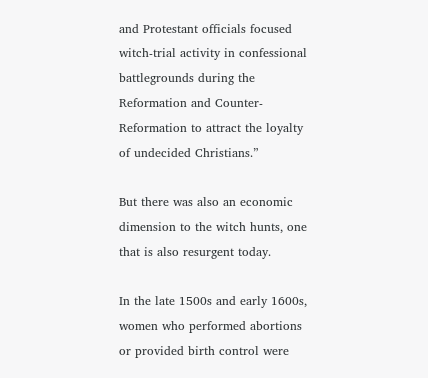and Protestant officials focused witch-trial activity in confessional battlegrounds during the Reformation and Counter-Reformation to attract the loyalty of undecided Christians.”

But there was also an economic dimension to the witch hunts, one that is also resurgent today.

In the late 1500s and early 1600s, women who performed abortions or provided birth control were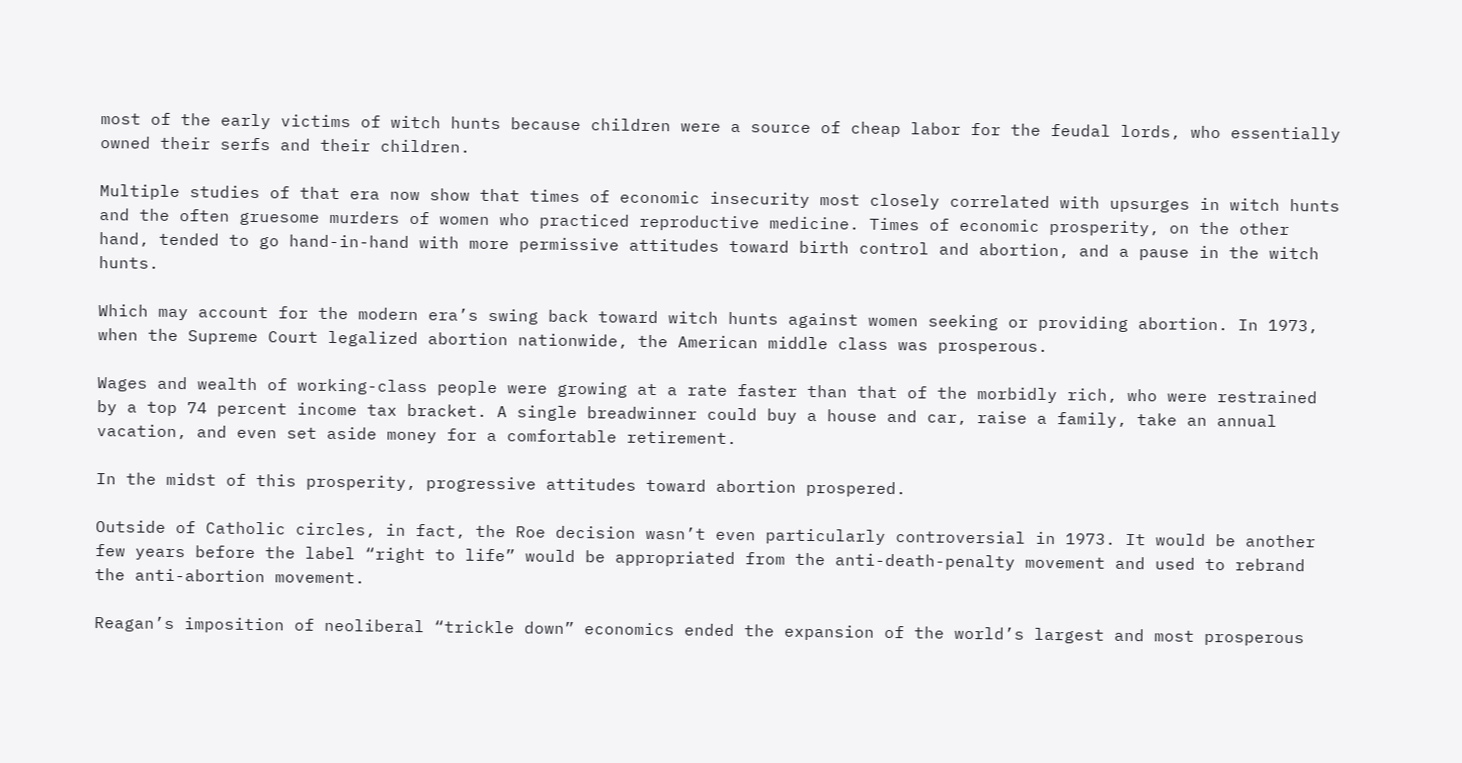most of the early victims of witch hunts because children were a source of cheap labor for the feudal lords, who essentially owned their serfs and their children.

Multiple studies of that era now show that times of economic insecurity most closely correlated with upsurges in witch hunts and the often gruesome murders of women who practiced reproductive medicine. Times of economic prosperity, on the other hand, tended to go hand-in-hand with more permissive attitudes toward birth control and abortion, and a pause in the witch hunts.

Which may account for the modern era’s swing back toward witch hunts against women seeking or providing abortion. In 1973, when the Supreme Court legalized abortion nationwide, the American middle class was prosperous.

Wages and wealth of working-class people were growing at a rate faster than that of the morbidly rich, who were restrained by a top 74 percent income tax bracket. A single breadwinner could buy a house and car, raise a family, take an annual vacation, and even set aside money for a comfortable retirement.

In the midst of this prosperity, progressive attitudes toward abortion prospered.

Outside of Catholic circles, in fact, the Roe decision wasn’t even particularly controversial in 1973. It would be another few years before the label “right to life” would be appropriated from the anti-death-penalty movement and used to rebrand the anti-abortion movement.

Reagan’s imposition of neoliberal “trickle down” economics ended the expansion of the world’s largest and most prosperous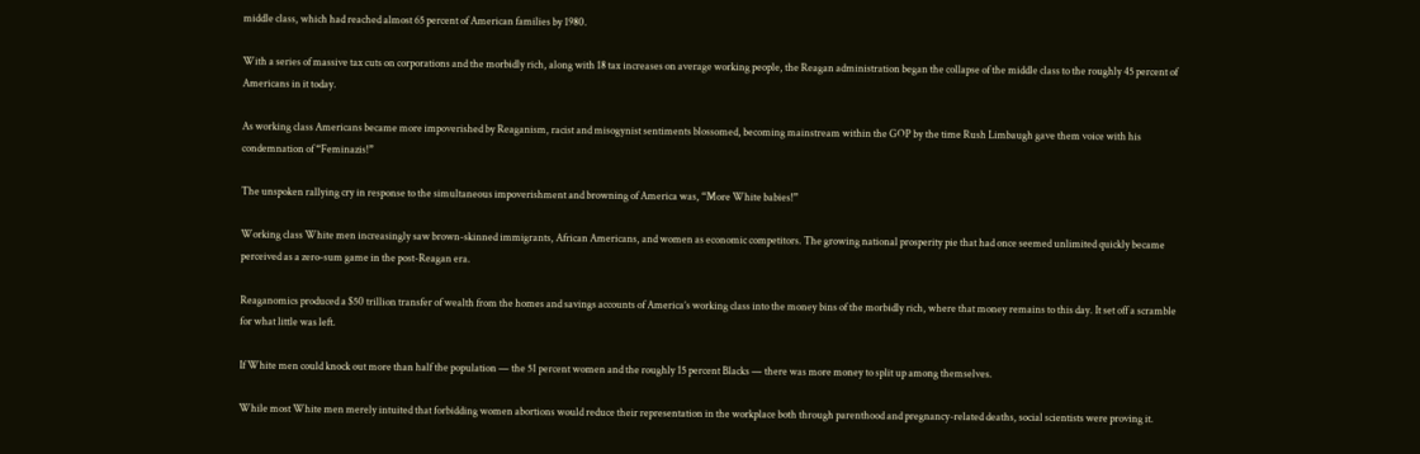middle class, which had reached almost 65 percent of American families by 1980.

With a series of massive tax cuts on corporations and the morbidly rich, along with 18 tax increases on average working people, the Reagan administration began the collapse of the middle class to the roughly 45 percent of Americans in it today.

As working class Americans became more impoverished by Reaganism, racist and misogynist sentiments blossomed, becoming mainstream within the GOP by the time Rush Limbaugh gave them voice with his condemnation of “Feminazis!”

The unspoken rallying cry in response to the simultaneous impoverishment and browning of America was, “More White babies!”

Working class White men increasingly saw brown-skinned immigrants, African Americans, and women as economic competitors. The growing national prosperity pie that had once seemed unlimited quickly became perceived as a zero-sum game in the post-Reagan era.

Reaganomics produced a $50 trillion transfer of wealth from the homes and savings accounts of America’s working class into the money bins of the morbidly rich, where that money remains to this day. It set off a scramble for what little was left.

If White men could knock out more than half the population — the 51 percent women and the roughly 15 percent Blacks — there was more money to split up among themselves.

While most White men merely intuited that forbidding women abortions would reduce their representation in the workplace both through parenthood and pregnancy-related deaths, social scientists were proving it.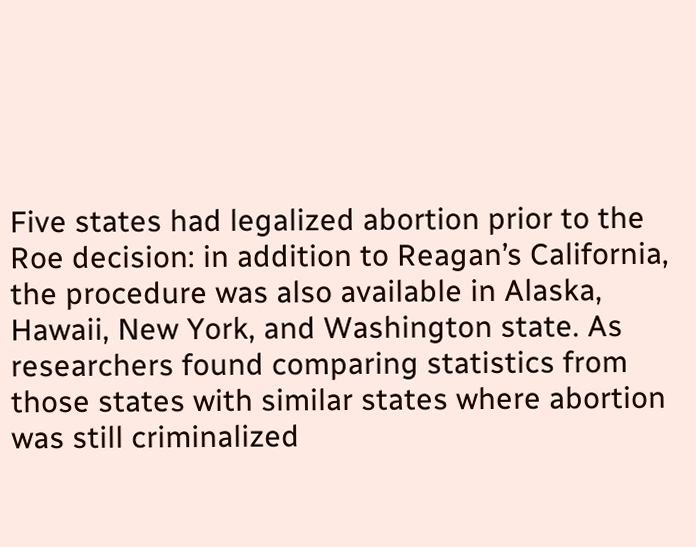Five states had legalized abortion prior to the Roe decision: in addition to Reagan’s California, the procedure was also available in Alaska, Hawaii, New York, and Washington state. As researchers found comparing statistics from those states with similar states where abortion was still criminalized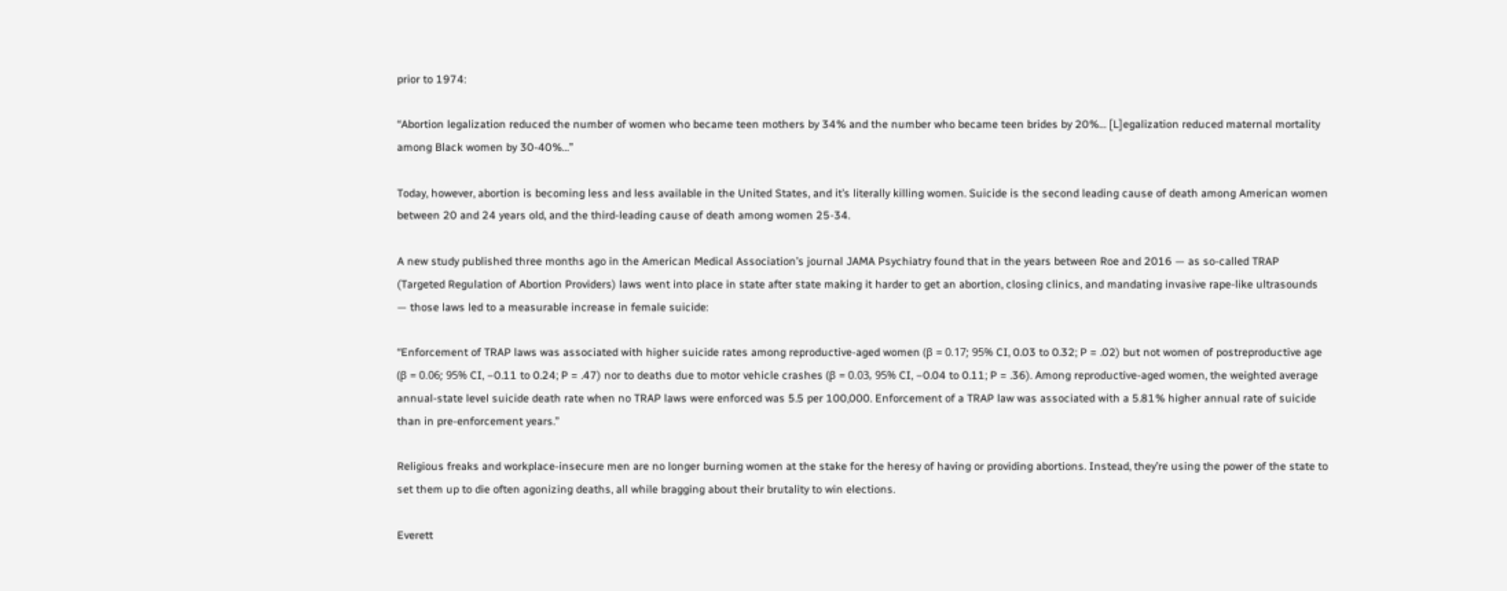prior to 1974:

“Abortion legalization reduced the number of women who became teen mothers by 34% and the number who became teen brides by 20%… [L]egalization reduced maternal mortality among Black women by 30-40%…”

Today, however, abortion is becoming less and less available in the United States, and it’s literally killing women. Suicide is the second leading cause of death among American women between 20 and 24 years old, and the third-leading cause of death among women 25-34.

A new study published three months ago in the American Medical Association’s journal JAMA Psychiatry found that in the years between Roe and 2016 — as so-called TRAP (Targeted Regulation of Abortion Providers) laws went into place in state after state making it harder to get an abortion, closing clinics, and mandating invasive rape-like ultrasounds — those laws led to a measurable increase in female suicide:

“Enforcement of TRAP laws was associated with higher suicide rates among reproductive-aged women (β = 0.17; 95% CI, 0.03 to 0.32; P = .02) but not women of postreproductive age (β = 0.06; 95% CI, –0.11 to 0.24; P = .47) nor to deaths due to motor vehicle crashes (β = 0.03, 95% CI, –0.04 to 0.11; P = .36). Among reproductive-aged women, the weighted average annual-state level suicide death rate when no TRAP laws were enforced was 5.5 per 100,000. Enforcement of a TRAP law was associated with a 5.81% higher annual rate of suicide than in pre-enforcement years.”

Religious freaks and workplace-insecure men are no longer burning women at the stake for the heresy of having or providing abortions. Instead, they’re using the power of the state to set them up to die often agonizing deaths, all while bragging about their brutality to win elections.

Everett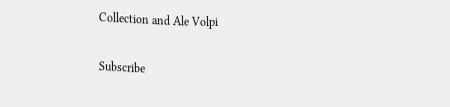Collection and Ale Volpi

Subscribe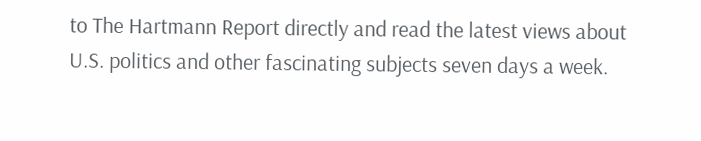to The Hartmann Report directly and read the latest views about U.S. politics and other fascinating subjects seven days a week.